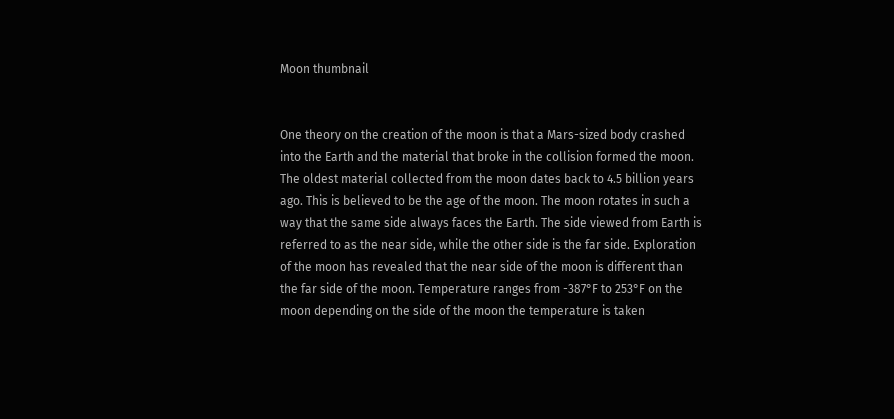Moon thumbnail


One theory on the creation of the moon is that a Mars-sized body crashed into the Earth and the material that broke in the collision formed the moon. The oldest material collected from the moon dates back to 4.5 billion years ago. This is believed to be the age of the moon. The moon rotates in such a way that the same side always faces the Earth. The side viewed from Earth is referred to as the near side, while the other side is the far side. Exploration of the moon has revealed that the near side of the moon is different than the far side of the moon. Temperature ranges from -387°F to 253°F on the moon depending on the side of the moon the temperature is taken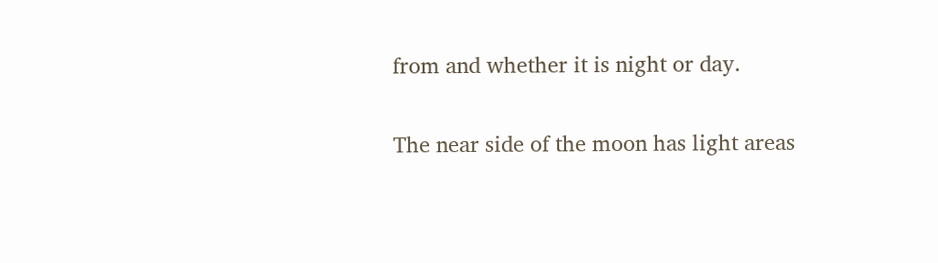from and whether it is night or day.

The near side of the moon has light areas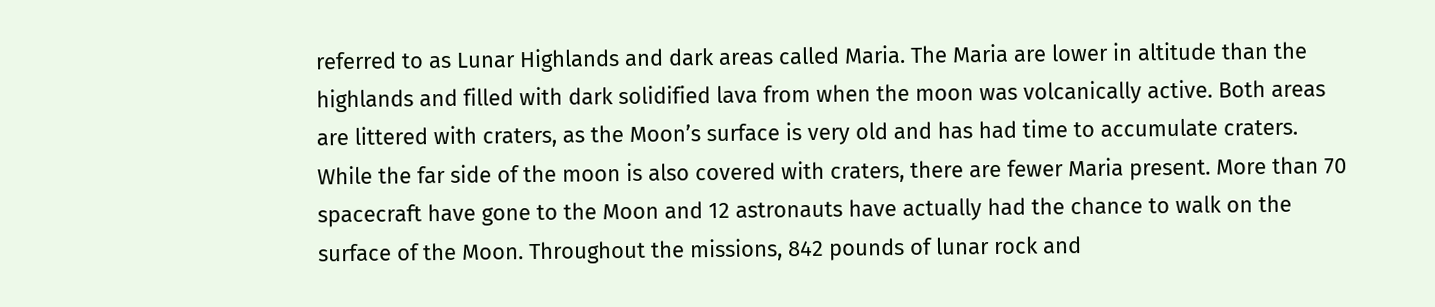referred to as Lunar Highlands and dark areas called Maria. The Maria are lower in altitude than the highlands and filled with dark solidified lava from when the moon was volcanically active. Both areas are littered with craters, as the Moon’s surface is very old and has had time to accumulate craters. While the far side of the moon is also covered with craters, there are fewer Maria present. More than 70 spacecraft have gone to the Moon and 12 astronauts have actually had the chance to walk on the surface of the Moon. Throughout the missions, 842 pounds of lunar rock and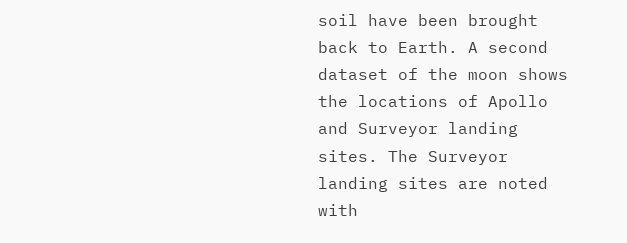soil have been brought back to Earth. A second dataset of the moon shows the locations of Apollo and Surveyor landing sites. The Surveyor landing sites are noted with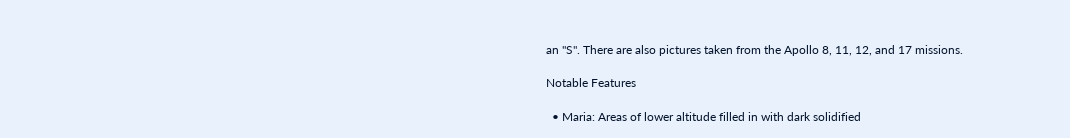an "S". There are also pictures taken from the Apollo 8, 11, 12, and 17 missions.

Notable Features

  • Maria: Areas of lower altitude filled in with dark solidified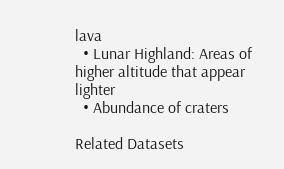lava
  • Lunar Highland: Areas of higher altitude that appear lighter
  • Abundance of craters

Related Datasets